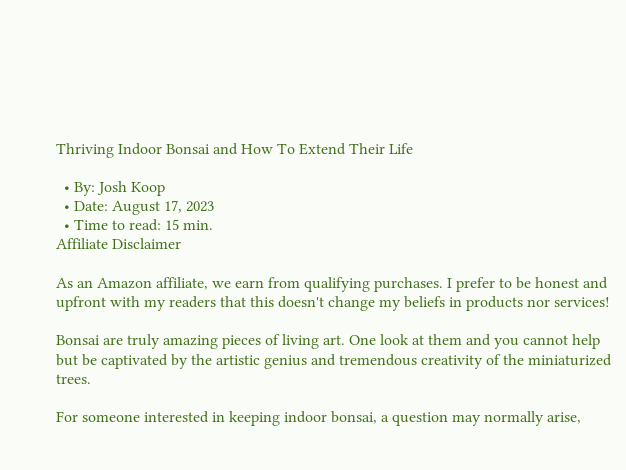Thriving Indoor Bonsai and How To Extend Their Life

  • By: Josh Koop
  • Date: August 17, 2023
  • Time to read: 15 min.
Affiliate Disclaimer

As an Amazon affiliate, we earn from qualifying purchases. I prefer to be honest and upfront with my readers that this doesn't change my beliefs in products nor services!

Bonsai are truly amazing pieces of living art. One look at them and you cannot help but be captivated by the artistic genius and tremendous creativity of the miniaturized trees.

For someone interested in keeping indoor bonsai, a question may normally arise,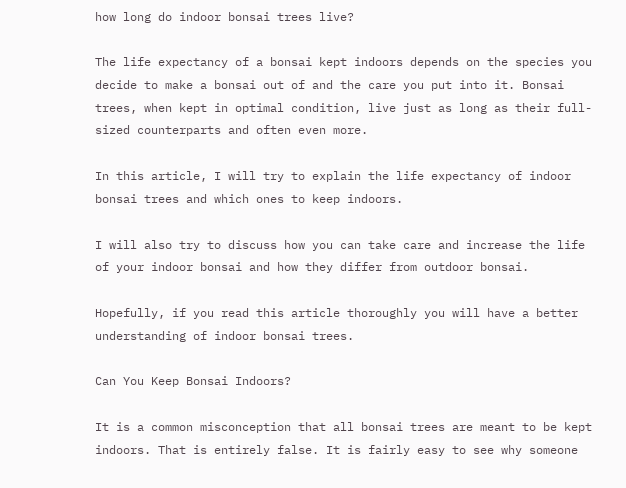how long do indoor bonsai trees live?

The life expectancy of a bonsai kept indoors depends on the species you decide to make a bonsai out of and the care you put into it. Bonsai trees, when kept in optimal condition, live just as long as their full-sized counterparts and often even more.

In this article, I will try to explain the life expectancy of indoor bonsai trees and which ones to keep indoors.

I will also try to discuss how you can take care and increase the life of your indoor bonsai and how they differ from outdoor bonsai.

Hopefully, if you read this article thoroughly you will have a better understanding of indoor bonsai trees.

Can You Keep Bonsai Indoors?

It is a common misconception that all bonsai trees are meant to be kept indoors. That is entirely false. It is fairly easy to see why someone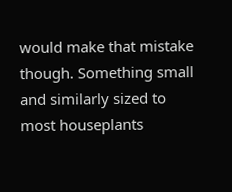would make that mistake though. Something small and similarly sized to most houseplants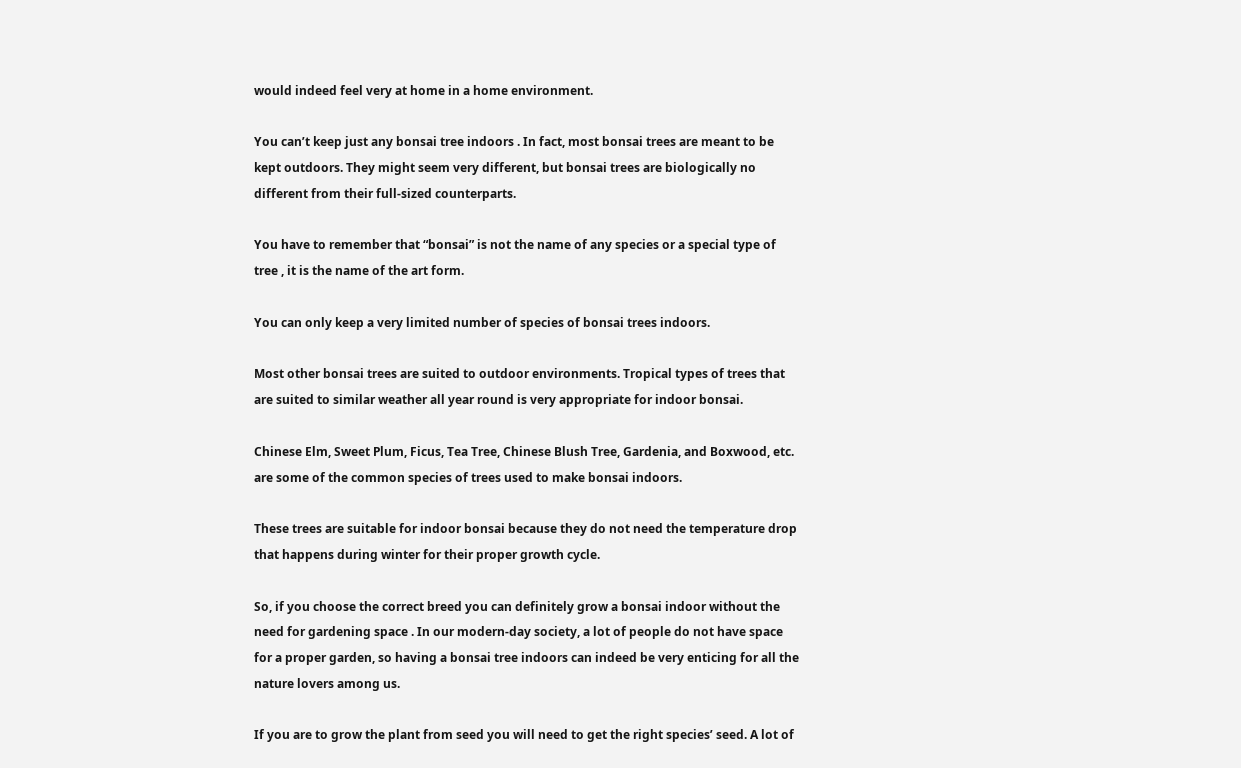would indeed feel very at home in a home environment.

You can’t keep just any bonsai tree indoors . In fact, most bonsai trees are meant to be kept outdoors. They might seem very different, but bonsai trees are biologically no different from their full-sized counterparts.

You have to remember that “bonsai” is not the name of any species or a special type of tree , it is the name of the art form.

You can only keep a very limited number of species of bonsai trees indoors.

Most other bonsai trees are suited to outdoor environments. Tropical types of trees that are suited to similar weather all year round is very appropriate for indoor bonsai.

Chinese Elm, Sweet Plum, Ficus, Tea Tree, Chinese Blush Tree, Gardenia, and Boxwood, etc. are some of the common species of trees used to make bonsai indoors.

These trees are suitable for indoor bonsai because they do not need the temperature drop that happens during winter for their proper growth cycle.

So, if you choose the correct breed you can definitely grow a bonsai indoor without the need for gardening space . In our modern-day society, a lot of people do not have space for a proper garden, so having a bonsai tree indoors can indeed be very enticing for all the nature lovers among us.

If you are to grow the plant from seed you will need to get the right species’ seed. A lot of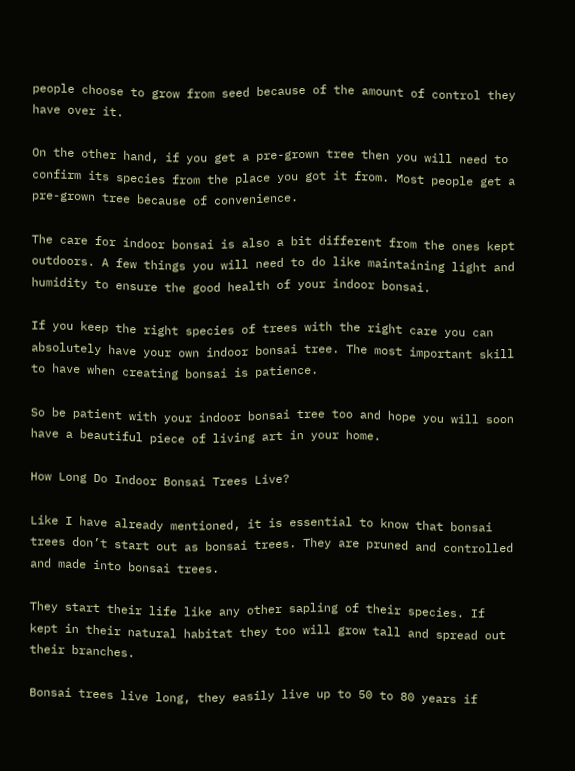people choose to grow from seed because of the amount of control they have over it.

On the other hand, if you get a pre-grown tree then you will need to confirm its species from the place you got it from. Most people get a pre-grown tree because of convenience.

The care for indoor bonsai is also a bit different from the ones kept outdoors. A few things you will need to do like maintaining light and humidity to ensure the good health of your indoor bonsai.

If you keep the right species of trees with the right care you can absolutely have your own indoor bonsai tree. The most important skill to have when creating bonsai is patience.

So be patient with your indoor bonsai tree too and hope you will soon have a beautiful piece of living art in your home.

How Long Do Indoor Bonsai Trees Live?

Like I have already mentioned, it is essential to know that bonsai trees don’t start out as bonsai trees. They are pruned and controlled and made into bonsai trees.

They start their life like any other sapling of their species. If kept in their natural habitat they too will grow tall and spread out their branches.

Bonsai trees live long, they easily live up to 50 to 80 years if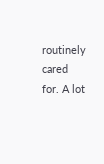routinely cared for. A lot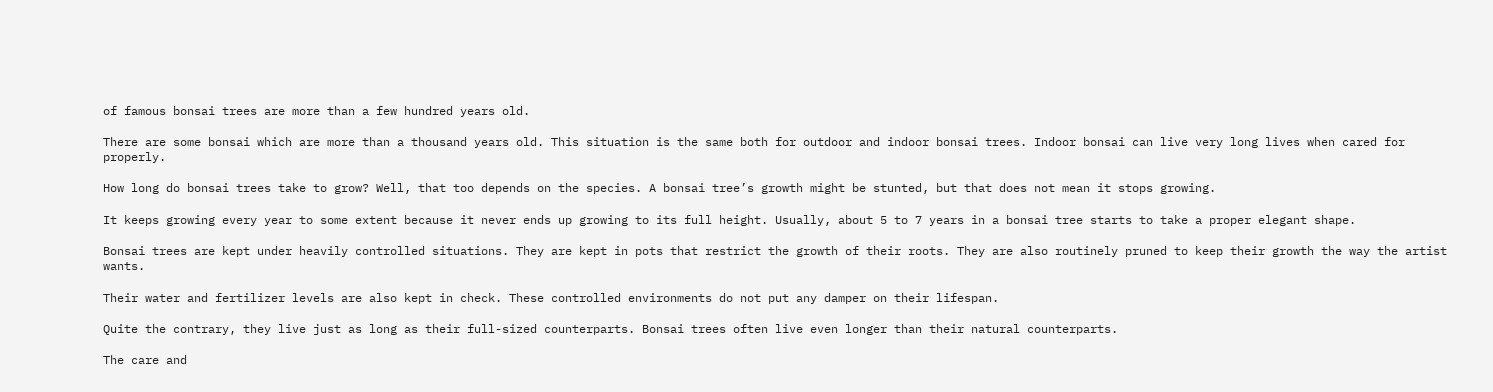of famous bonsai trees are more than a few hundred years old.

There are some bonsai which are more than a thousand years old. This situation is the same both for outdoor and indoor bonsai trees. Indoor bonsai can live very long lives when cared for properly.

How long do bonsai trees take to grow? Well, that too depends on the species. A bonsai tree’s growth might be stunted, but that does not mean it stops growing.

It keeps growing every year to some extent because it never ends up growing to its full height. Usually, about 5 to 7 years in a bonsai tree starts to take a proper elegant shape.

Bonsai trees are kept under heavily controlled situations. They are kept in pots that restrict the growth of their roots. They are also routinely pruned to keep their growth the way the artist wants.

Their water and fertilizer levels are also kept in check. These controlled environments do not put any damper on their lifespan.

Quite the contrary, they live just as long as their full-sized counterparts. Bonsai trees often live even longer than their natural counterparts.

The care and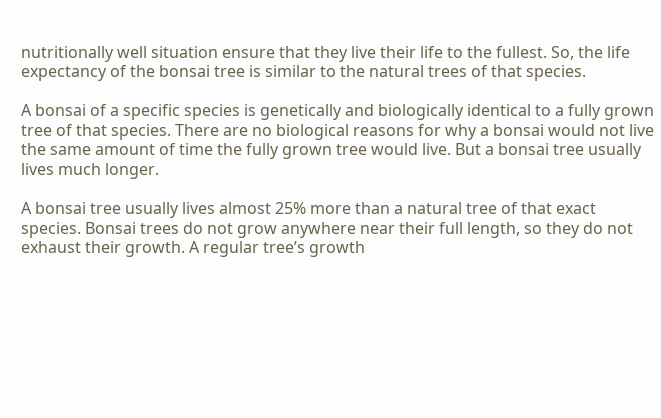nutritionally well situation ensure that they live their life to the fullest. So, the life expectancy of the bonsai tree is similar to the natural trees of that species.

A bonsai of a specific species is genetically and biologically identical to a fully grown tree of that species. There are no biological reasons for why a bonsai would not live the same amount of time the fully grown tree would live. But a bonsai tree usually lives much longer.

A bonsai tree usually lives almost 25% more than a natural tree of that exact species. Bonsai trees do not grow anywhere near their full length, so they do not exhaust their growth. A regular tree’s growth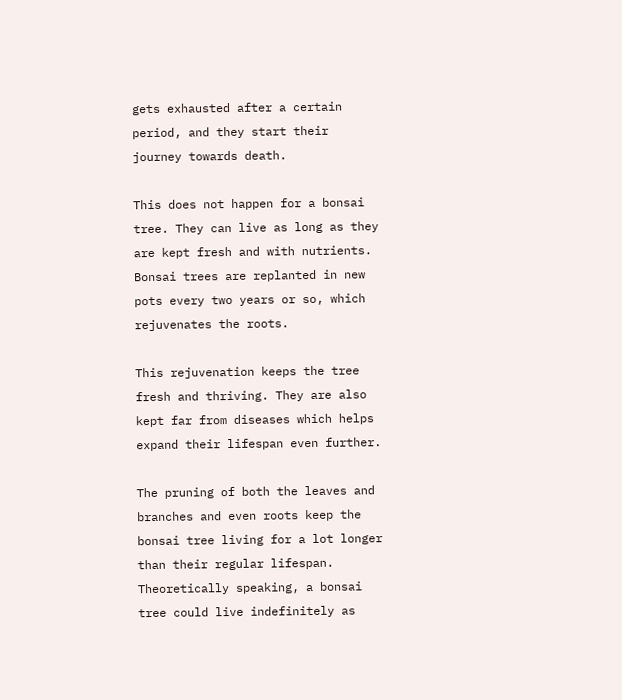gets exhausted after a certain period, and they start their journey towards death.

This does not happen for a bonsai tree. They can live as long as they are kept fresh and with nutrients. Bonsai trees are replanted in new pots every two years or so, which rejuvenates the roots.

This rejuvenation keeps the tree fresh and thriving. They are also kept far from diseases which helps expand their lifespan even further.

The pruning of both the leaves and branches and even roots keep the bonsai tree living for a lot longer than their regular lifespan. Theoretically speaking, a bonsai tree could live indefinitely as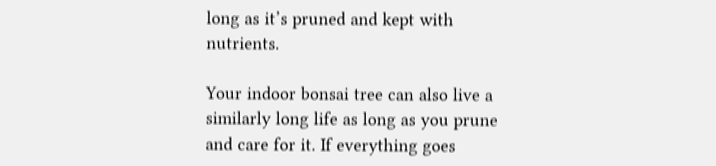long as it’s pruned and kept with nutrients.

Your indoor bonsai tree can also live a similarly long life as long as you prune and care for it. If everything goes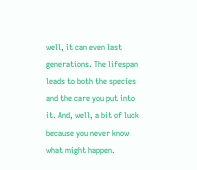well, it can even last generations. The lifespan leads to both the species and the care you put into it. And, well, a bit of luck because you never know what might happen.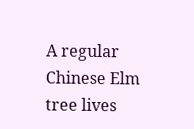A regular Chinese Elm tree lives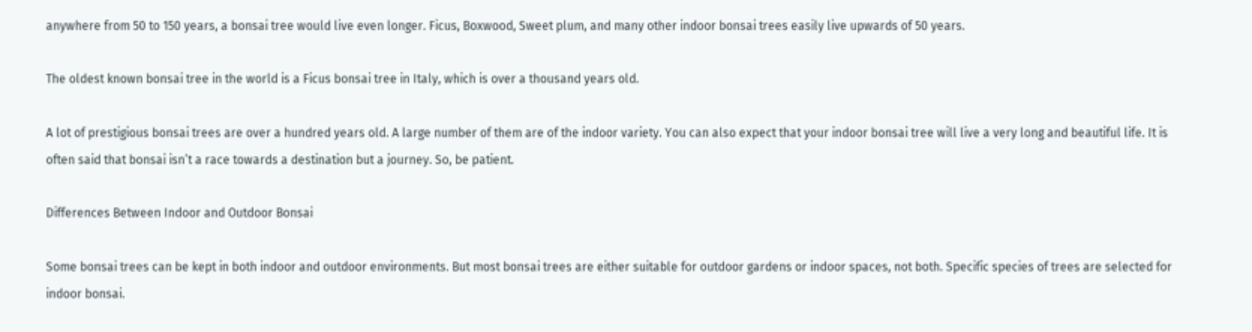anywhere from 50 to 150 years, a bonsai tree would live even longer. Ficus, Boxwood, Sweet plum, and many other indoor bonsai trees easily live upwards of 50 years.

The oldest known bonsai tree in the world is a Ficus bonsai tree in Italy, which is over a thousand years old.

A lot of prestigious bonsai trees are over a hundred years old. A large number of them are of the indoor variety. You can also expect that your indoor bonsai tree will live a very long and beautiful life. It is often said that bonsai isn’t a race towards a destination but a journey. So, be patient.

Differences Between Indoor and Outdoor Bonsai

Some bonsai trees can be kept in both indoor and outdoor environments. But most bonsai trees are either suitable for outdoor gardens or indoor spaces, not both. Specific species of trees are selected for indoor bonsai.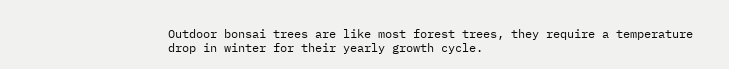Outdoor bonsai trees are like most forest trees, they require a temperature drop in winter for their yearly growth cycle.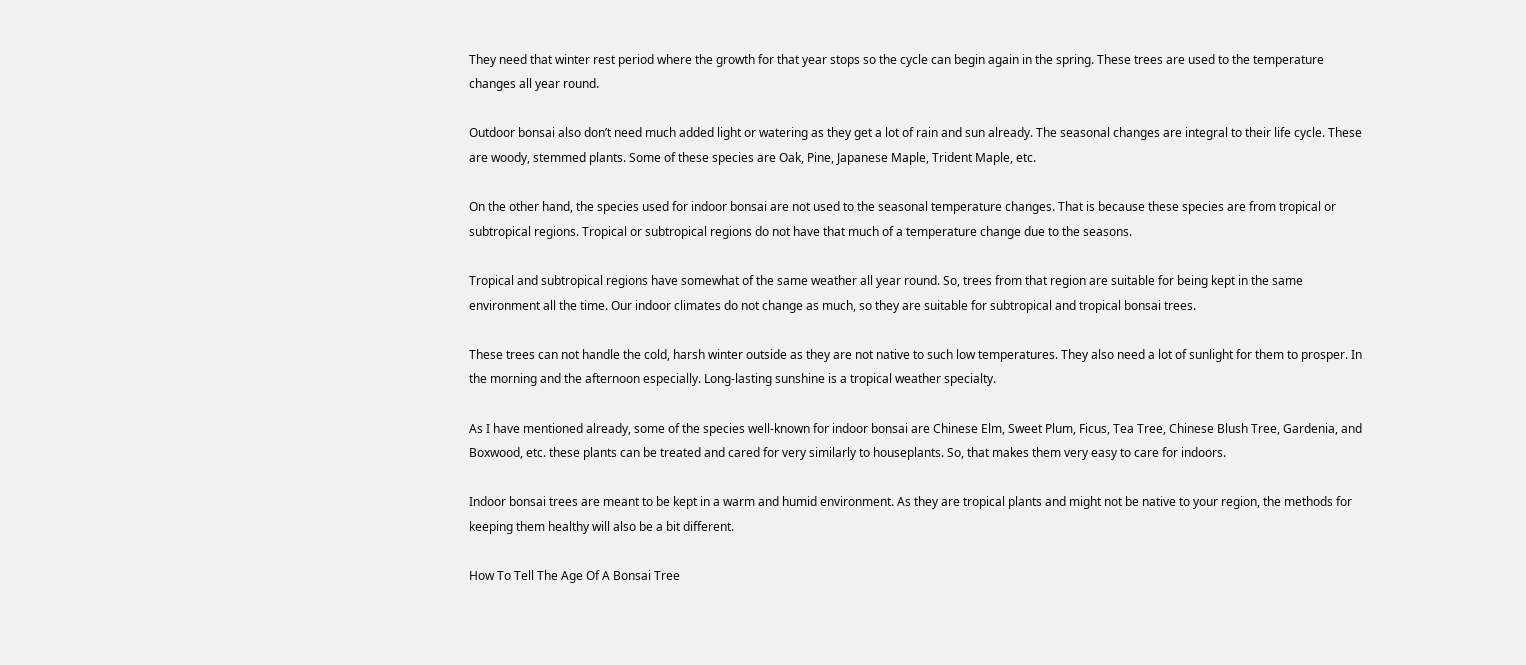They need that winter rest period where the growth for that year stops so the cycle can begin again in the spring. These trees are used to the temperature changes all year round.

Outdoor bonsai also don’t need much added light or watering as they get a lot of rain and sun already. The seasonal changes are integral to their life cycle. These are woody, stemmed plants. Some of these species are Oak, Pine, Japanese Maple, Trident Maple, etc.

On the other hand, the species used for indoor bonsai are not used to the seasonal temperature changes. That is because these species are from tropical or subtropical regions. Tropical or subtropical regions do not have that much of a temperature change due to the seasons.

Tropical and subtropical regions have somewhat of the same weather all year round. So, trees from that region are suitable for being kept in the same environment all the time. Our indoor climates do not change as much, so they are suitable for subtropical and tropical bonsai trees.

These trees can not handle the cold, harsh winter outside as they are not native to such low temperatures. They also need a lot of sunlight for them to prosper. In the morning and the afternoon especially. Long-lasting sunshine is a tropical weather specialty.

As I have mentioned already, some of the species well-known for indoor bonsai are Chinese Elm, Sweet Plum, Ficus, Tea Tree, Chinese Blush Tree, Gardenia, and Boxwood, etc. these plants can be treated and cared for very similarly to houseplants. So, that makes them very easy to care for indoors.

Indoor bonsai trees are meant to be kept in a warm and humid environment. As they are tropical plants and might not be native to your region, the methods for keeping them healthy will also be a bit different.

How To Tell The Age Of A Bonsai Tree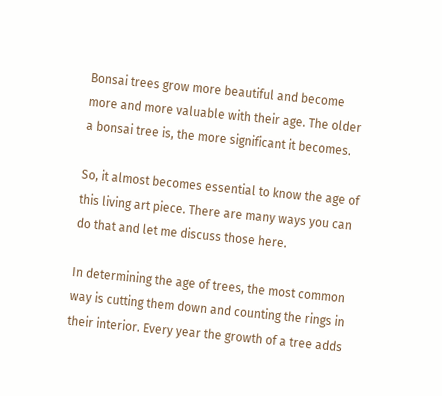Bonsai trees grow more beautiful and become more and more valuable with their age. The older a bonsai tree is, the more significant it becomes.

So, it almost becomes essential to know the age of this living art piece. There are many ways you can do that and let me discuss those here.

In determining the age of trees, the most common way is cutting them down and counting the rings in their interior. Every year the growth of a tree adds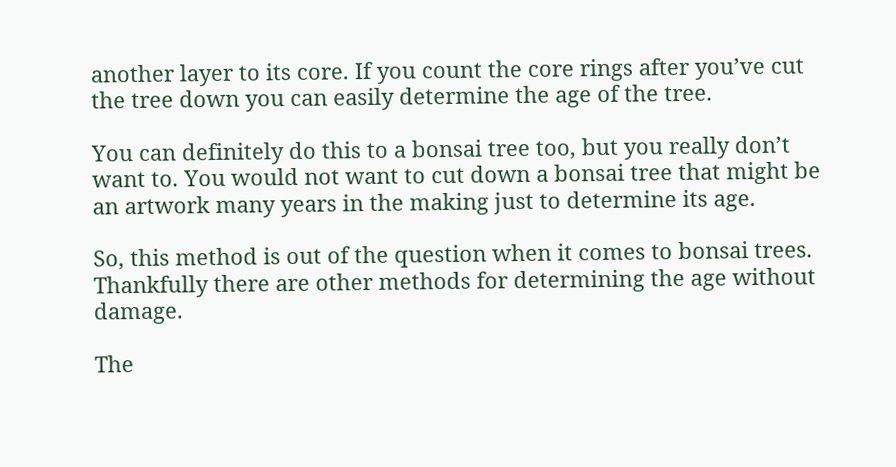another layer to its core. If you count the core rings after you’ve cut the tree down you can easily determine the age of the tree.

You can definitely do this to a bonsai tree too, but you really don’t want to. You would not want to cut down a bonsai tree that might be an artwork many years in the making just to determine its age.

So, this method is out of the question when it comes to bonsai trees. Thankfully there are other methods for determining the age without damage.

The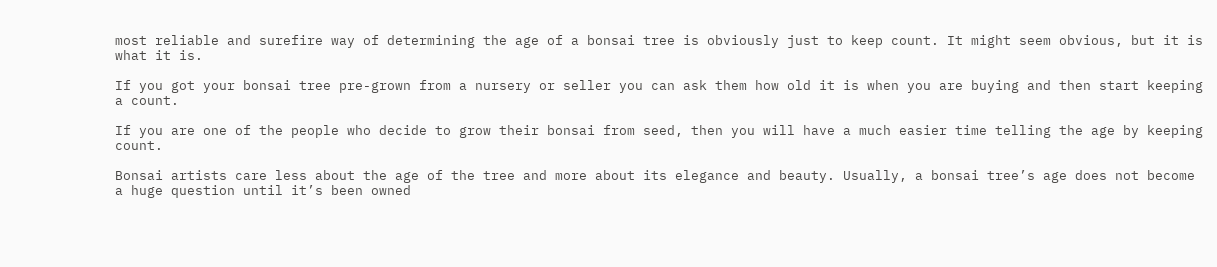most reliable and surefire way of determining the age of a bonsai tree is obviously just to keep count. It might seem obvious, but it is what it is.

If you got your bonsai tree pre-grown from a nursery or seller you can ask them how old it is when you are buying and then start keeping a count.

If you are one of the people who decide to grow their bonsai from seed, then you will have a much easier time telling the age by keeping count.

Bonsai artists care less about the age of the tree and more about its elegance and beauty. Usually, a bonsai tree’s age does not become a huge question until it’s been owned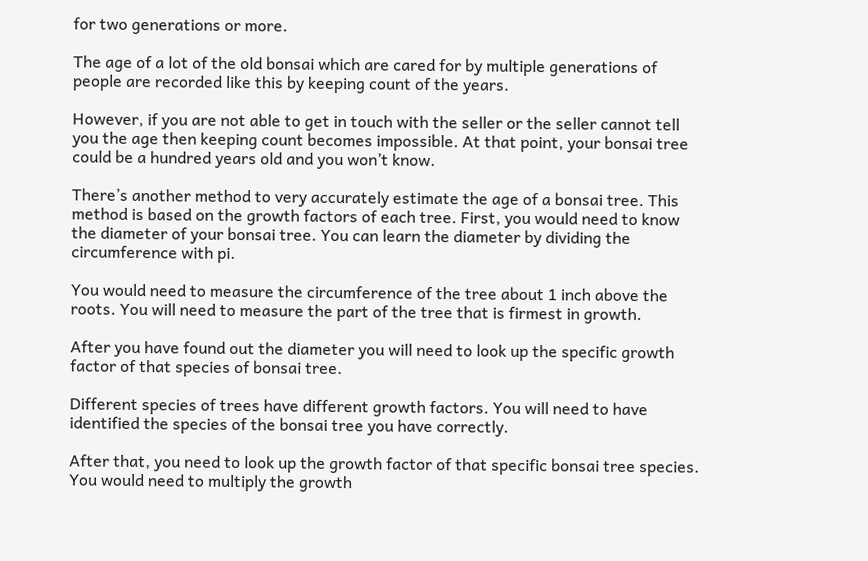for two generations or more.

The age of a lot of the old bonsai which are cared for by multiple generations of people are recorded like this by keeping count of the years.

However, if you are not able to get in touch with the seller or the seller cannot tell you the age then keeping count becomes impossible. At that point, your bonsai tree could be a hundred years old and you won’t know.

There’s another method to very accurately estimate the age of a bonsai tree. This method is based on the growth factors of each tree. First, you would need to know the diameter of your bonsai tree. You can learn the diameter by dividing the circumference with pi.

You would need to measure the circumference of the tree about 1 inch above the roots. You will need to measure the part of the tree that is firmest in growth.

After you have found out the diameter you will need to look up the specific growth factor of that species of bonsai tree.

Different species of trees have different growth factors. You will need to have identified the species of the bonsai tree you have correctly.

After that, you need to look up the growth factor of that specific bonsai tree species. You would need to multiply the growth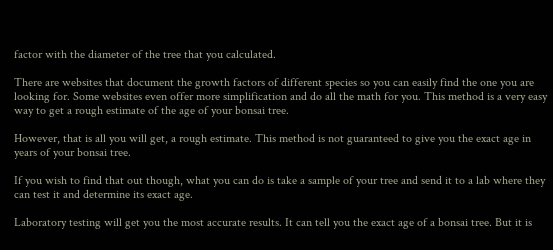factor with the diameter of the tree that you calculated.

There are websites that document the growth factors of different species so you can easily find the one you are looking for. Some websites even offer more simplification and do all the math for you. This method is a very easy way to get a rough estimate of the age of your bonsai tree.

However, that is all you will get, a rough estimate. This method is not guaranteed to give you the exact age in years of your bonsai tree.

If you wish to find that out though, what you can do is take a sample of your tree and send it to a lab where they can test it and determine its exact age.

Laboratory testing will get you the most accurate results. It can tell you the exact age of a bonsai tree. But it is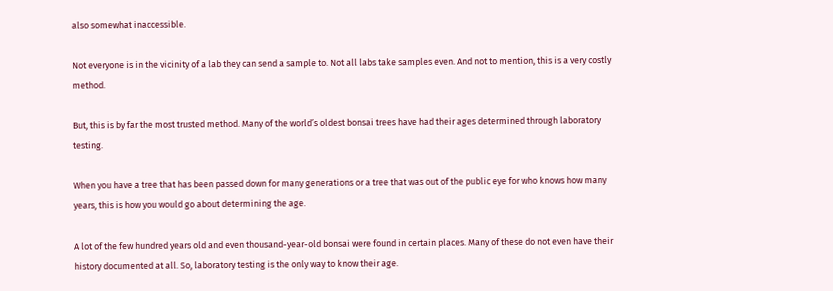also somewhat inaccessible.

Not everyone is in the vicinity of a lab they can send a sample to. Not all labs take samples even. And not to mention, this is a very costly method.

But, this is by far the most trusted method. Many of the world’s oldest bonsai trees have had their ages determined through laboratory testing.

When you have a tree that has been passed down for many generations or a tree that was out of the public eye for who knows how many years, this is how you would go about determining the age.

A lot of the few hundred years old and even thousand-year-old bonsai were found in certain places. Many of these do not even have their history documented at all. So, laboratory testing is the only way to know their age.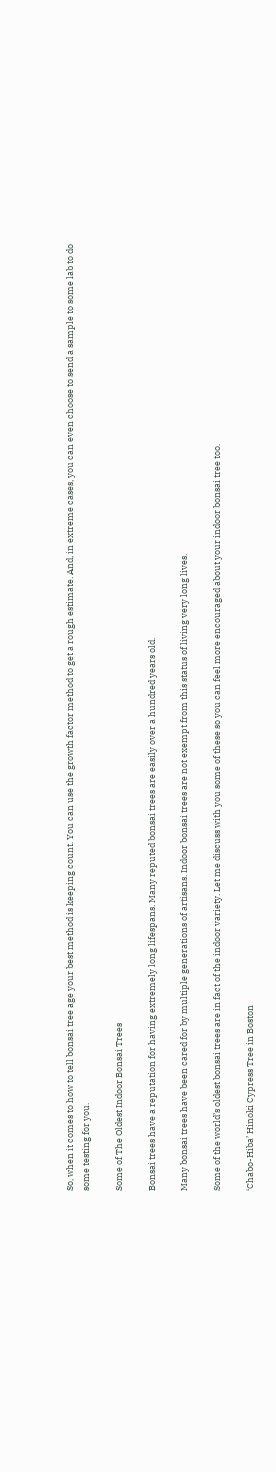So, when it comes to how to tell bonsai tree age your best method is keeping count. You can use the growth factor method to get a rough estimate. And, in extreme cases, you can even choose to send a sample to some lab to do some testing for you.

Some of The Oldest Indoor Bonsai Trees

Bonsai trees have a reputation for having extremely long lifespans. Many reputed bonsai trees are easily over a hundred years old.

Many bonsai trees have been cared for by multiple generations of artisans. Indoor bonsai trees are not exempt from this status of living very long lives.

Some of the world’s oldest bonsai trees are in fact of the indoor variety. Let me discuss with you some of these so you can feel more encouraged about your indoor bonsai tree too.

‘Chabo-Hiba’ Hinoki Cypress Tree in Boston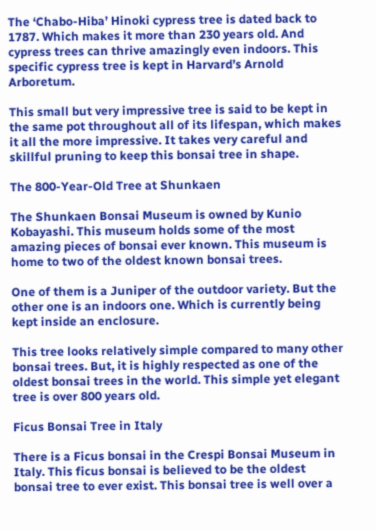The ‘Chabo-Hiba’ Hinoki cypress tree is dated back to 1787. Which makes it more than 230 years old. And cypress trees can thrive amazingly even indoors. This specific cypress tree is kept in Harvard’s Arnold Arboretum.

This small but very impressive tree is said to be kept in the same pot throughout all of its lifespan, which makes it all the more impressive. It takes very careful and skillful pruning to keep this bonsai tree in shape.

The 800-Year-Old Tree at Shunkaen

The Shunkaen Bonsai Museum is owned by Kunio Kobayashi. This museum holds some of the most amazing pieces of bonsai ever known. This museum is home to two of the oldest known bonsai trees.

One of them is a Juniper of the outdoor variety. But the other one is an indoors one. Which is currently being kept inside an enclosure.

This tree looks relatively simple compared to many other bonsai trees. But, it is highly respected as one of the oldest bonsai trees in the world. This simple yet elegant tree is over 800 years old.

Ficus Bonsai Tree in Italy

There is a Ficus bonsai in the Crespi Bonsai Museum in Italy. This ficus bonsai is believed to be the oldest bonsai tree to ever exist. This bonsai tree is well over a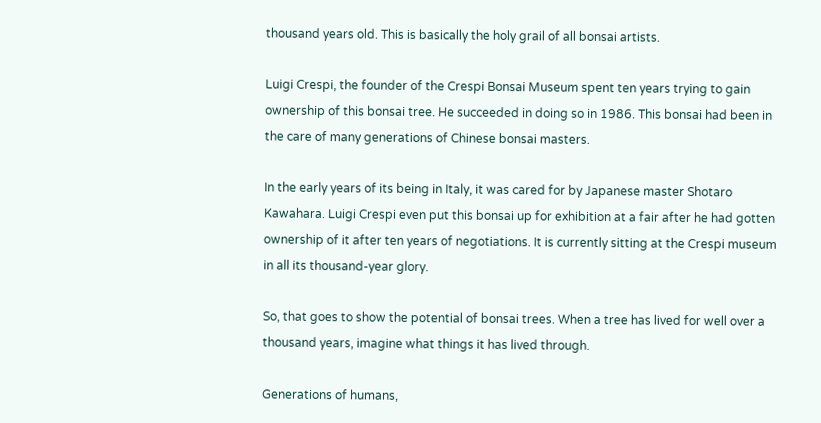thousand years old. This is basically the holy grail of all bonsai artists.

Luigi Crespi, the founder of the Crespi Bonsai Museum spent ten years trying to gain ownership of this bonsai tree. He succeeded in doing so in 1986. This bonsai had been in the care of many generations of Chinese bonsai masters.

In the early years of its being in Italy, it was cared for by Japanese master Shotaro Kawahara. Luigi Crespi even put this bonsai up for exhibition at a fair after he had gotten ownership of it after ten years of negotiations. It is currently sitting at the Crespi museum in all its thousand-year glory.

So, that goes to show the potential of bonsai trees. When a tree has lived for well over a thousand years, imagine what things it has lived through.

Generations of humans,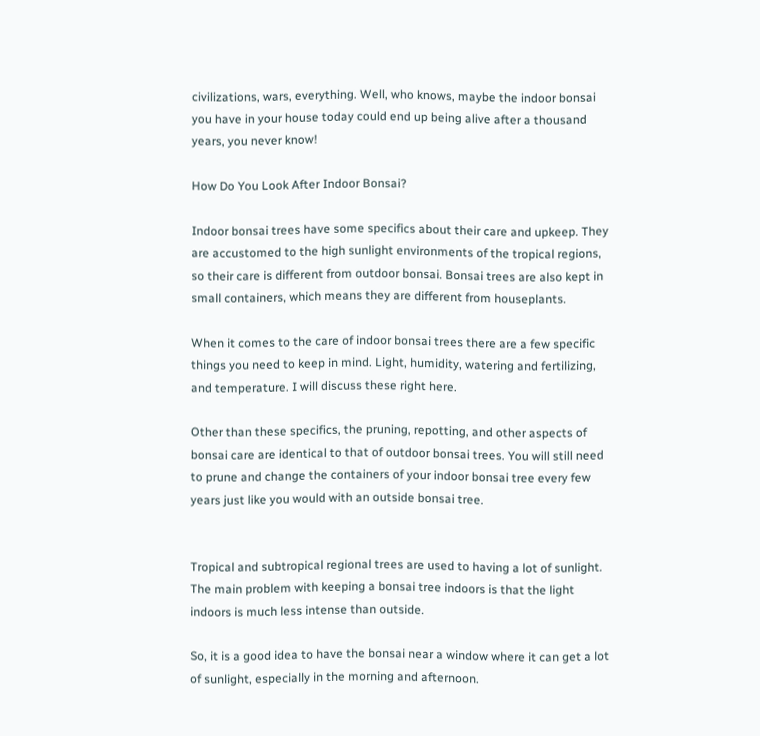civilizations, wars, everything. Well, who knows, maybe the indoor bonsai you have in your house today could end up being alive after a thousand years, you never know!

How Do You Look After Indoor Bonsai?

Indoor bonsai trees have some specifics about their care and upkeep. They are accustomed to the high sunlight environments of the tropical regions, so their care is different from outdoor bonsai. Bonsai trees are also kept in small containers, which means they are different from houseplants.

When it comes to the care of indoor bonsai trees there are a few specific things you need to keep in mind. Light, humidity, watering and fertilizing, and temperature. I will discuss these right here.

Other than these specifics, the pruning, repotting, and other aspects of bonsai care are identical to that of outdoor bonsai trees. You will still need to prune and change the containers of your indoor bonsai tree every few years just like you would with an outside bonsai tree.


Tropical and subtropical regional trees are used to having a lot of sunlight. The main problem with keeping a bonsai tree indoors is that the light indoors is much less intense than outside.

So, it is a good idea to have the bonsai near a window where it can get a lot of sunlight, especially in the morning and afternoon.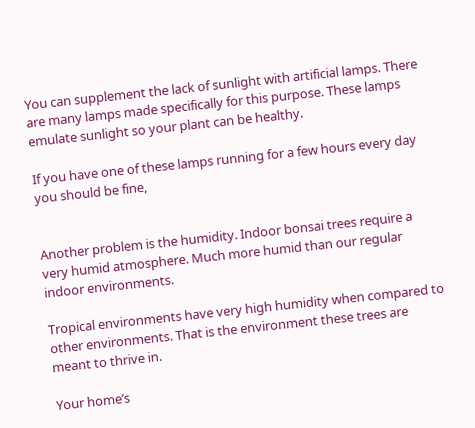You can supplement the lack of sunlight with artificial lamps. There are many lamps made specifically for this purpose. These lamps emulate sunlight so your plant can be healthy.

If you have one of these lamps running for a few hours every day you should be fine,


Another problem is the humidity. Indoor bonsai trees require a very humid atmosphere. Much more humid than our regular indoor environments.

Tropical environments have very high humidity when compared to other environments. That is the environment these trees are meant to thrive in.

Your home’s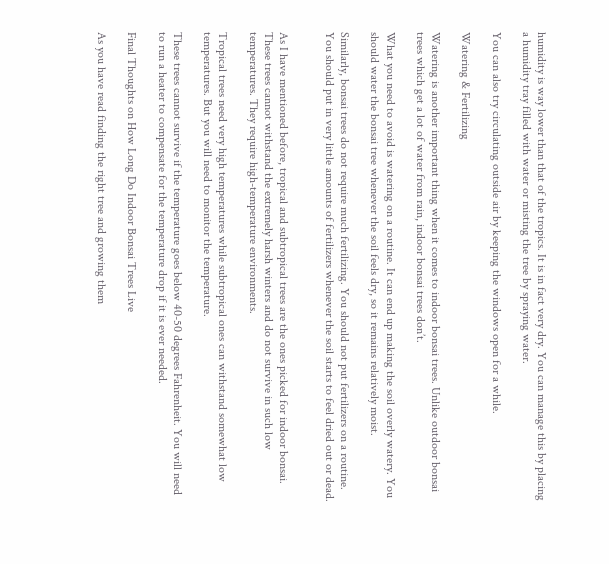humidity is way lower than that of the tropics. It is in fact very dry. You can manage this by placing a humidity tray filled with water or misting the tree by spraying water.

You can also try circulating outside air by keeping the windows open for a while.

Watering & Fertilizing

Watering is another important thing when it comes to indoor bonsai trees. Unlike outdoor bonsai trees which get a lot of water from rain, indoor bonsai trees don’t.

What you need to avoid is watering on a routine. It can end up making the soil overly watery. You should water the bonsai tree whenever the soil feels dry, so it remains relatively moist.

Similarly, bonsai trees do not require much fertilizing. You should not put fertilizers on a routine. You should put in very little amounts of fertilizers whenever the soil starts to feel dried out or dead.


As I have mentioned before, tropical and subtropical trees are the ones picked for indoor bonsai. These trees cannot withstand the extremely harsh winters and do not survive in such low temperatures. They require high-temperature environments.

Tropical trees need very high temperatures while subtropical ones can withstand somewhat low temperatures. But you will need to monitor the temperature.

These trees cannot survive if the temperature goes below 40-50 degrees Fahrenheit. You will need to run a heater to compensate for the temperature drop if it is ever needed.

Final Thoughts on How Long Do Indoor Bonsai Trees Live

As you have read finding the right tree and growing them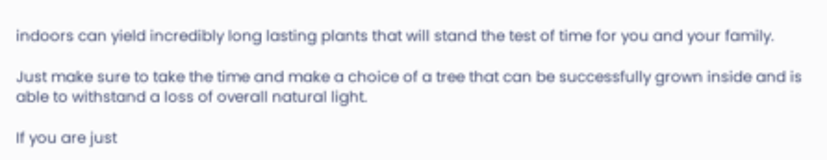indoors can yield incredibly long lasting plants that will stand the test of time for you and your family.

Just make sure to take the time and make a choice of a tree that can be successfully grown inside and is able to withstand a loss of overall natural light.

If you are just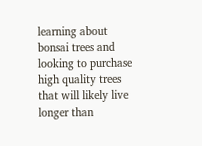learning about bonsai trees and looking to purchase high quality trees that will likely live longer than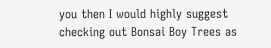you then I would highly suggest checking out Bonsai Boy Trees as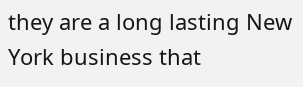they are a long lasting New York business that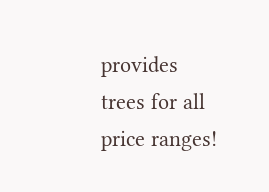provides trees for all price ranges!